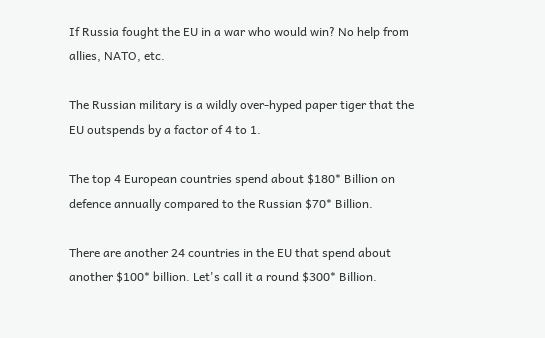If Russia fought the EU in a war who would win? No help from allies, NATO, etc.

The Russian military is a wildly over-hyped paper tiger that the EU outspends by a factor of 4 to 1.

The top 4 European countries spend about $180* Billion on defence annually compared to the Russian $70* Billion.

There are another 24 countries in the EU that spend about another $100* billion. Let's call it a round $300* Billion.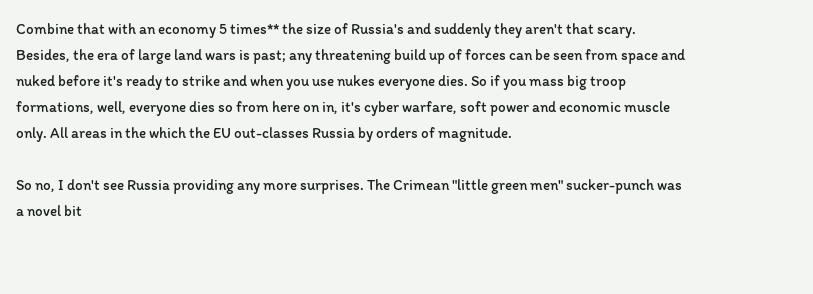Combine that with an economy 5 times** the size of Russia's and suddenly they aren't that scary. Besides, the era of large land wars is past; any threatening build up of forces can be seen from space and nuked before it's ready to strike and when you use nukes everyone dies. So if you mass big troop formations, well, everyone dies so from here on in, it's cyber warfare, soft power and economic muscle only. All areas in the which the EU out-classes Russia by orders of magnitude.

So no, I don't see Russia providing any more surprises. The Crimean "little green men" sucker-punch was a novel bit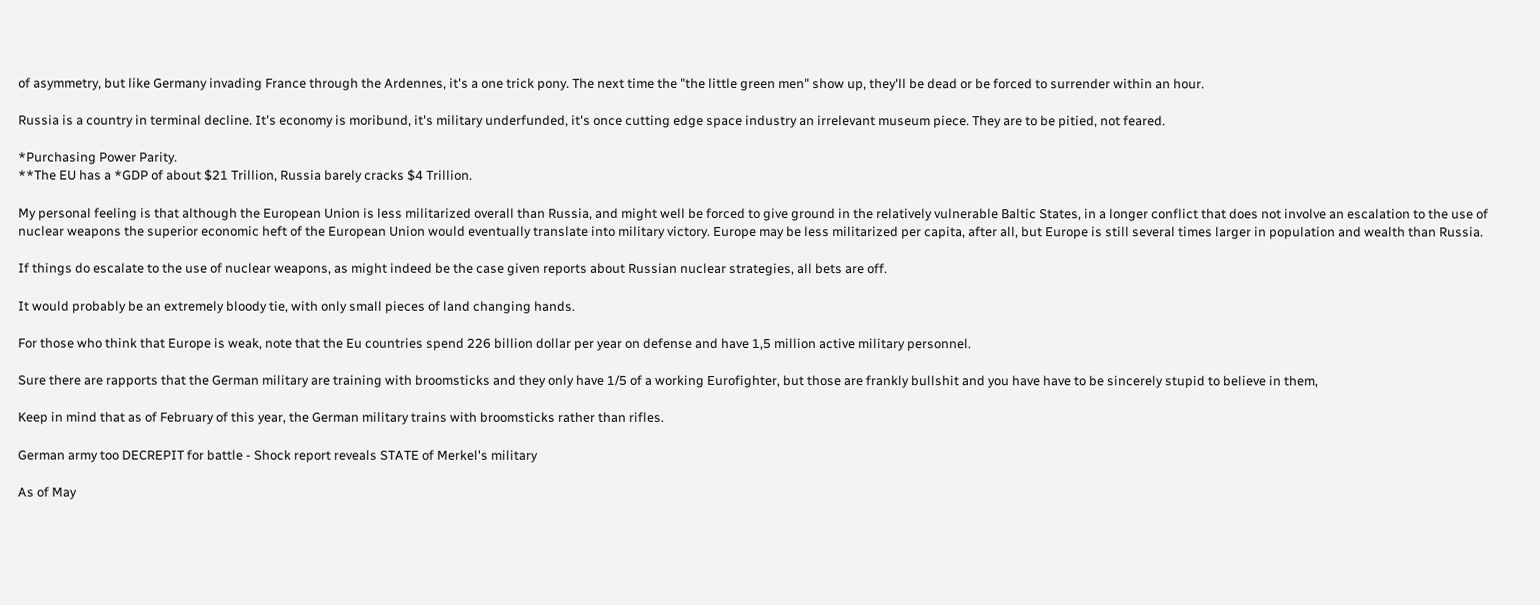of asymmetry, but like Germany invading France through the Ardennes, it's a one trick pony. The next time the "the little green men" show up, they'll be dead or be forced to surrender within an hour.

Russia is a country in terminal decline. It's economy is moribund, it's military underfunded, it's once cutting edge space industry an irrelevant museum piece. They are to be pitied, not feared.

*Purchasing Power Parity.
**The EU has a *GDP of about $21 Trillion, Russia barely cracks $4 Trillion.

My personal feeling is that although the European Union is less militarized overall than Russia, and might well be forced to give ground in the relatively vulnerable Baltic States, in a longer conflict that does not involve an escalation to the use of nuclear weapons the superior economic heft of the European Union would eventually translate into military victory. Europe may be less militarized per capita, after all, but Europe is still several times larger in population and wealth than Russia.

If things do escalate to the use of nuclear weapons, as might indeed be the case given reports about Russian nuclear strategies, all bets are off.

It would probably be an extremely bloody tie, with only small pieces of land changing hands.

For those who think that Europe is weak, note that the Eu countries spend 226 billion dollar per year on defense and have 1,5 million active military personnel.

Sure there are rapports that the German military are training with broomsticks and they only have 1/5 of a working Eurofighter, but those are frankly bullshit and you have have to be sincerely stupid to believe in them,

Keep in mind that as of February of this year, the German military trains with broomsticks rather than rifles.

German army too DECREPIT for battle - Shock report reveals STATE of Merkel's military

As of May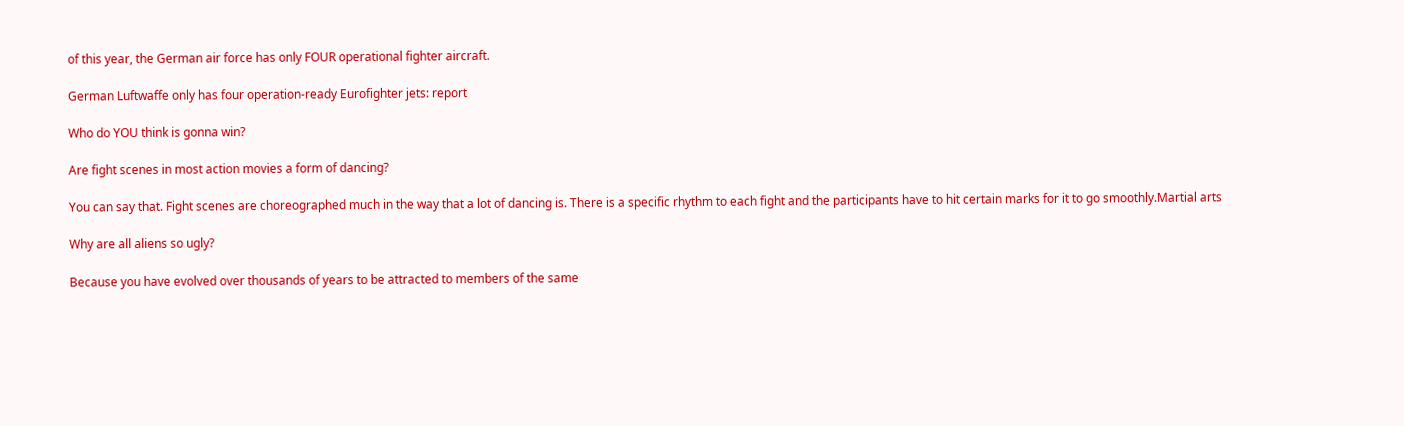of this year, the German air force has only FOUR operational fighter aircraft.

German Luftwaffe only has four operation-ready Eurofighter jets: report

Who do YOU think is gonna win?

Are fight scenes in most action movies a form of dancing?

You can say that. Fight scenes are choreographed much in the way that a lot of dancing is. There is a specific rhythm to each fight and the participants have to hit certain marks for it to go smoothly.Martial arts

Why are all aliens so ugly?

Because you have evolved over thousands of years to be attracted to members of the same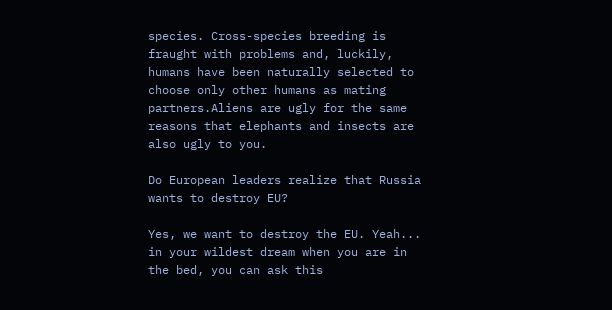species. Cross-species breeding is fraught with problems and, luckily, humans have been naturally selected to choose only other humans as mating partners.Aliens are ugly for the same reasons that elephants and insects are also ugly to you.

Do European leaders realize that Russia wants to destroy EU?

Yes, we want to destroy the EU. Yeah... in your wildest dream when you are in the bed, you can ask this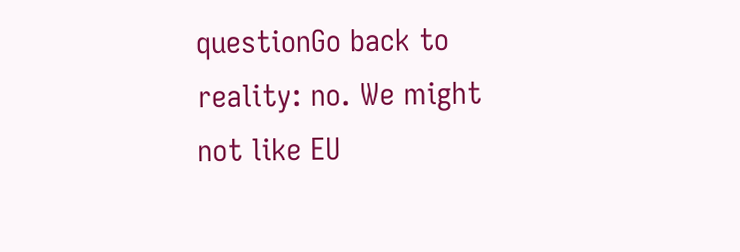questionGo back to reality: no. We might not like EU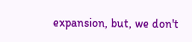expansion, but, we don't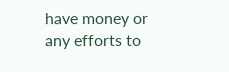have money or any efforts to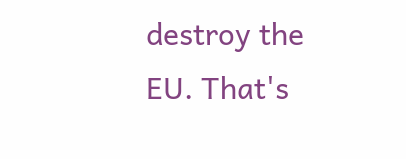destroy the EU. That's